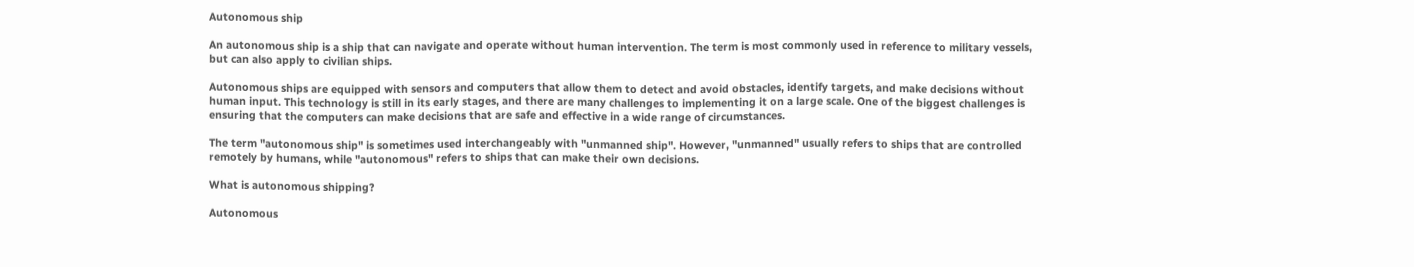Autonomous ship

An autonomous ship is a ship that can navigate and operate without human intervention. The term is most commonly used in reference to military vessels, but can also apply to civilian ships.

Autonomous ships are equipped with sensors and computers that allow them to detect and avoid obstacles, identify targets, and make decisions without human input. This technology is still in its early stages, and there are many challenges to implementing it on a large scale. One of the biggest challenges is ensuring that the computers can make decisions that are safe and effective in a wide range of circumstances.

The term "autonomous ship" is sometimes used interchangeably with "unmanned ship". However, "unmanned" usually refers to ships that are controlled remotely by humans, while "autonomous" refers to ships that can make their own decisions.

What is autonomous shipping?

Autonomous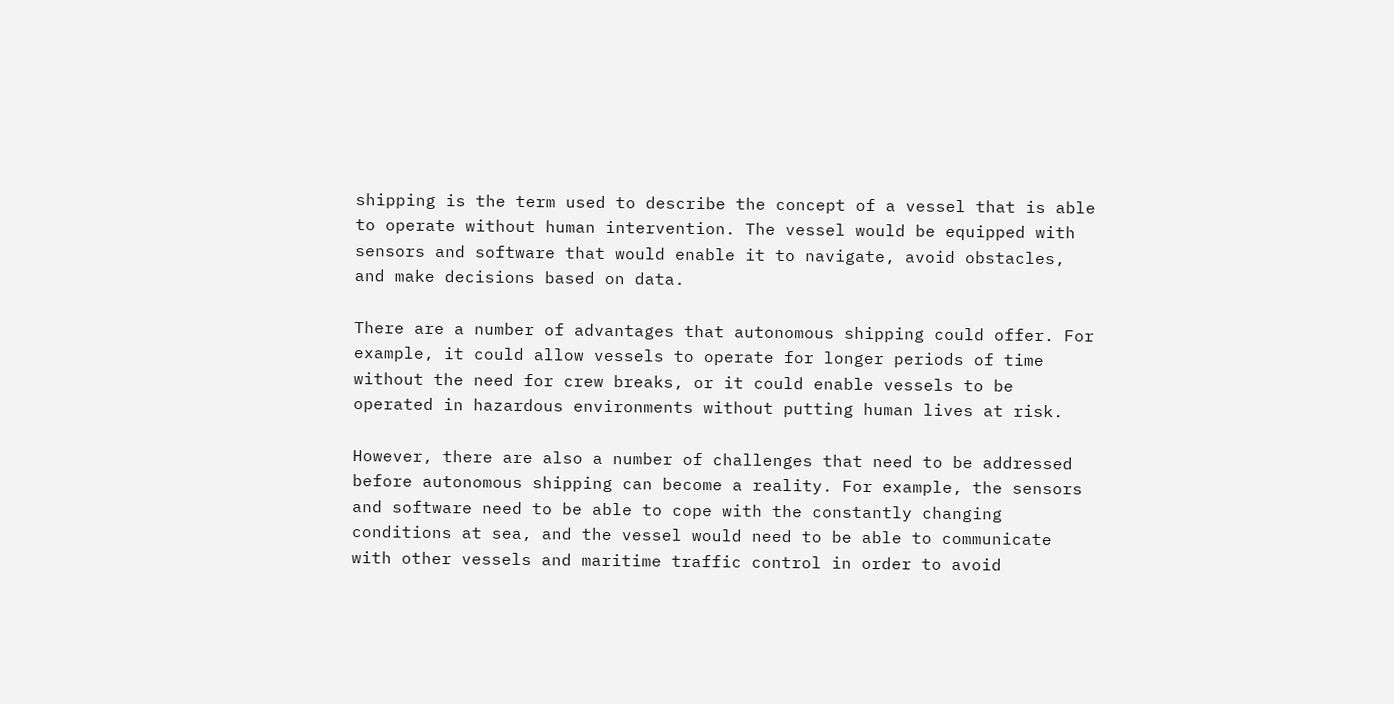shipping is the term used to describe the concept of a vessel that is able to operate without human intervention. The vessel would be equipped with sensors and software that would enable it to navigate, avoid obstacles, and make decisions based on data.

There are a number of advantages that autonomous shipping could offer. For example, it could allow vessels to operate for longer periods of time without the need for crew breaks, or it could enable vessels to be operated in hazardous environments without putting human lives at risk.

However, there are also a number of challenges that need to be addressed before autonomous shipping can become a reality. For example, the sensors and software need to be able to cope with the constantly changing conditions at sea, and the vessel would need to be able to communicate with other vessels and maritime traffic control in order to avoid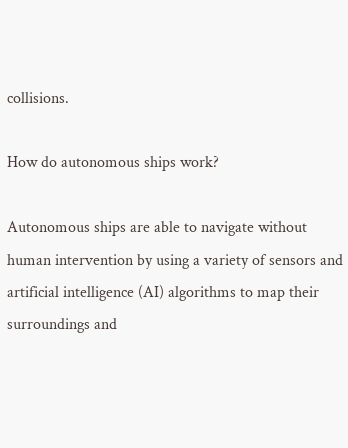collisions.

How do autonomous ships work?

Autonomous ships are able to navigate without human intervention by using a variety of sensors and artificial intelligence (AI) algorithms to map their surroundings and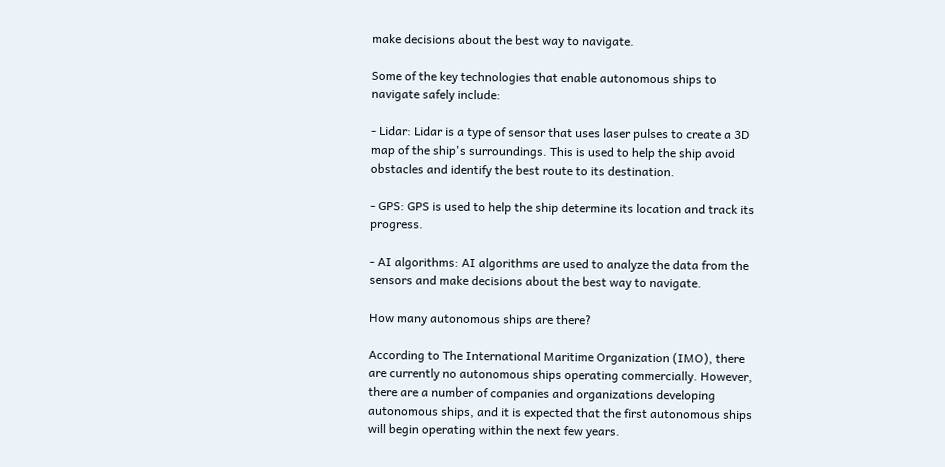make decisions about the best way to navigate.

Some of the key technologies that enable autonomous ships to navigate safely include:

- Lidar: Lidar is a type of sensor that uses laser pulses to create a 3D map of the ship's surroundings. This is used to help the ship avoid obstacles and identify the best route to its destination.

- GPS: GPS is used to help the ship determine its location and track its progress.

- AI algorithms: AI algorithms are used to analyze the data from the sensors and make decisions about the best way to navigate.

How many autonomous ships are there?

According to The International Maritime Organization (IMO), there are currently no autonomous ships operating commercially. However, there are a number of companies and organizations developing autonomous ships, and it is expected that the first autonomous ships will begin operating within the next few years.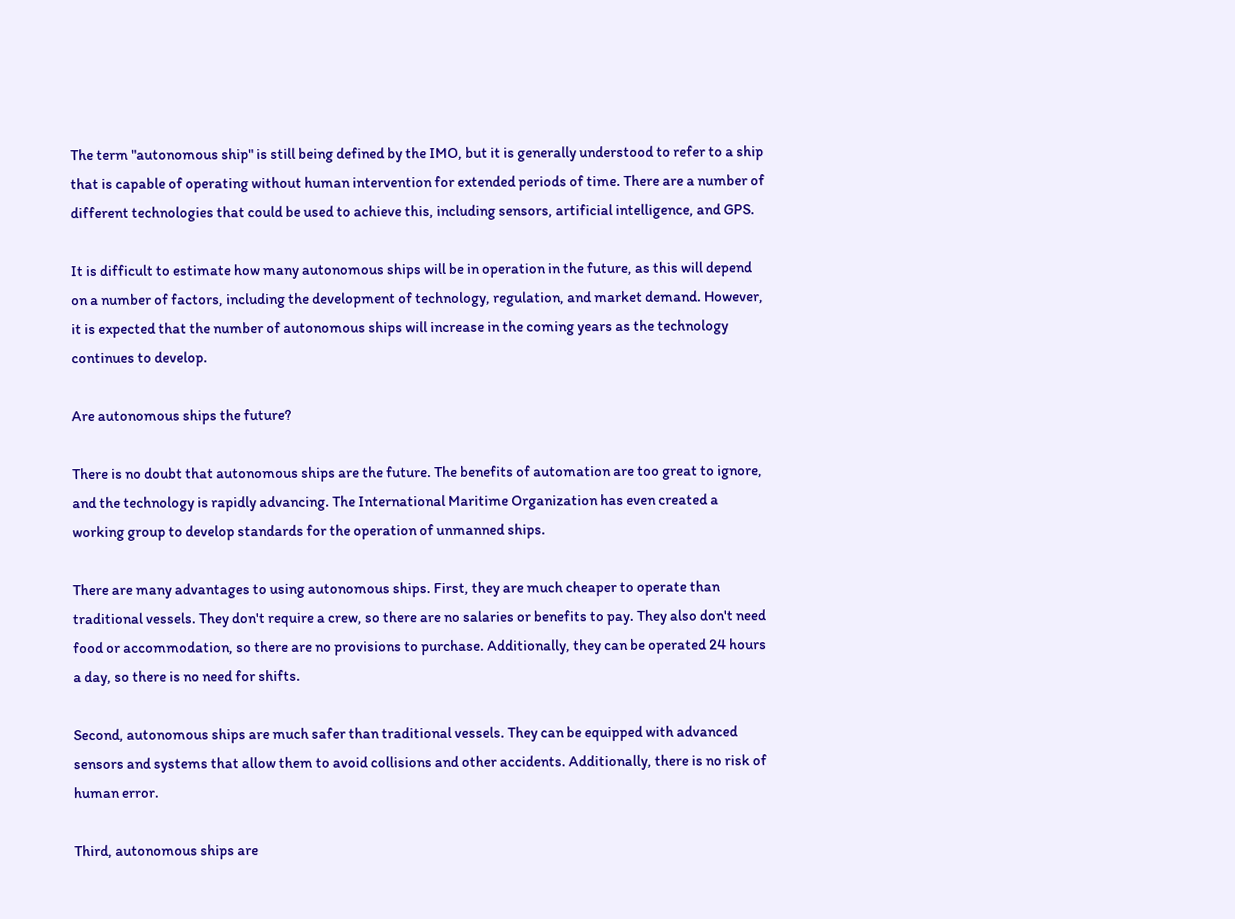The term "autonomous ship" is still being defined by the IMO, but it is generally understood to refer to a ship that is capable of operating without human intervention for extended periods of time. There are a number of different technologies that could be used to achieve this, including sensors, artificial intelligence, and GPS.

It is difficult to estimate how many autonomous ships will be in operation in the future, as this will depend on a number of factors, including the development of technology, regulation, and market demand. However, it is expected that the number of autonomous ships will increase in the coming years as the technology continues to develop.

Are autonomous ships the future?

There is no doubt that autonomous ships are the future. The benefits of automation are too great to ignore, and the technology is rapidly advancing. The International Maritime Organization has even created a working group to develop standards for the operation of unmanned ships.

There are many advantages to using autonomous ships. First, they are much cheaper to operate than traditional vessels. They don't require a crew, so there are no salaries or benefits to pay. They also don't need food or accommodation, so there are no provisions to purchase. Additionally, they can be operated 24 hours a day, so there is no need for shifts.

Second, autonomous ships are much safer than traditional vessels. They can be equipped with advanced sensors and systems that allow them to avoid collisions and other accidents. Additionally, there is no risk of human error.

Third, autonomous ships are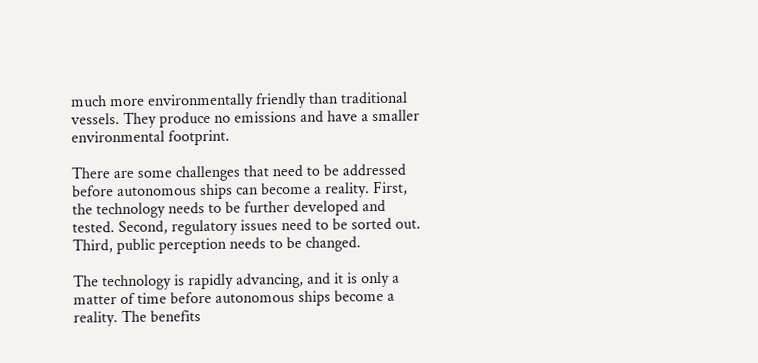much more environmentally friendly than traditional vessels. They produce no emissions and have a smaller environmental footprint.

There are some challenges that need to be addressed before autonomous ships can become a reality. First, the technology needs to be further developed and tested. Second, regulatory issues need to be sorted out. Third, public perception needs to be changed.

The technology is rapidly advancing, and it is only a matter of time before autonomous ships become a reality. The benefits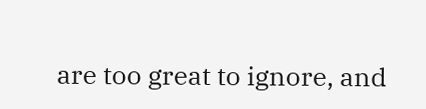are too great to ignore, and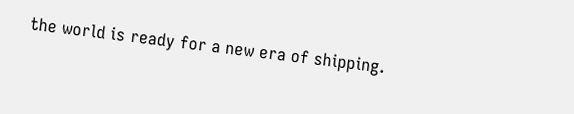the world is ready for a new era of shipping.